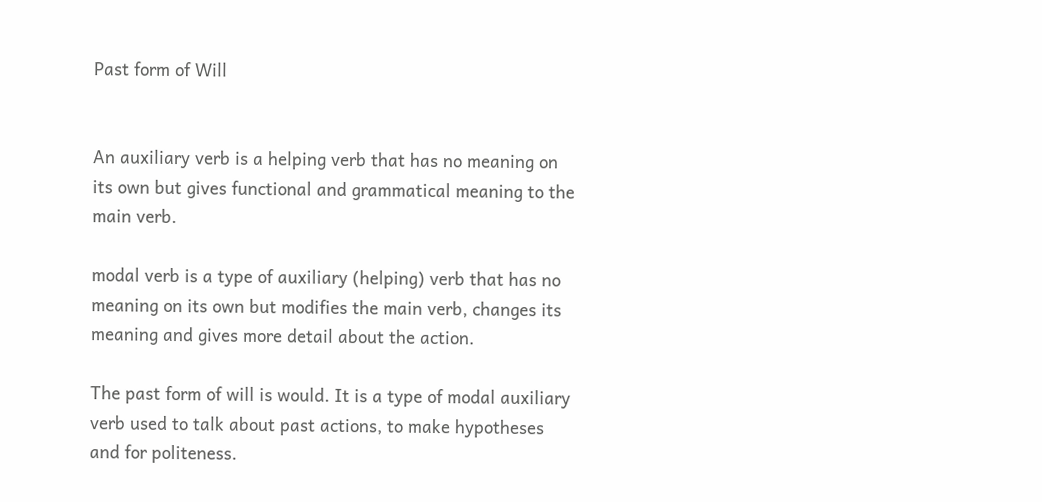Past form of Will


An auxiliary verb is a helping verb that has no meaning on its own but gives functional and grammatical meaning to the main verb.

modal verb is a type of auxiliary (helping) verb that has no meaning on its own but modifies the main verb, changes its meaning and gives more detail about the action.

The past form of will is would. It is a type of modal auxiliary verb used to talk about past actions, to make hypotheses and for politeness.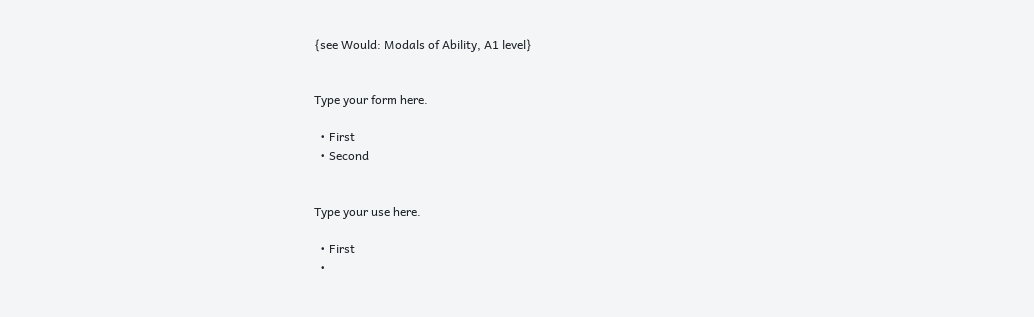{see Would: Modals of Ability, A1 level}


Type your form here.

  • First
  • Second


Type your use here.

  • First
  •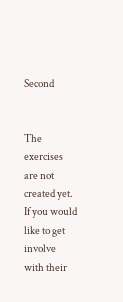Second


The exercises are not created yet. If you would like to get involve with their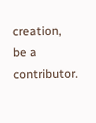creation, be a contributor.